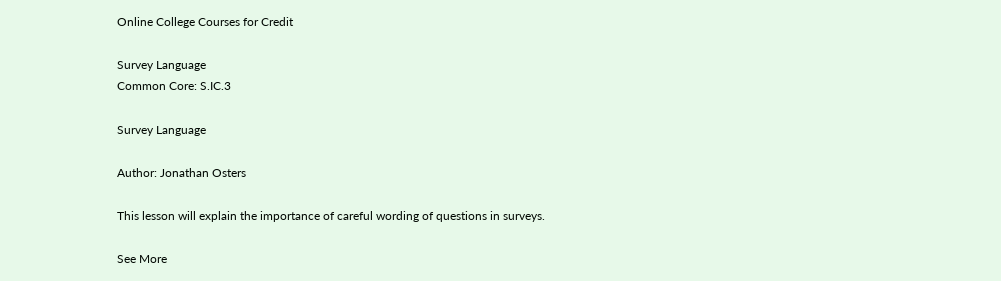Online College Courses for Credit

Survey Language
Common Core: S.IC.3

Survey Language

Author: Jonathan Osters

This lesson will explain the importance of careful wording of questions in surveys.

See More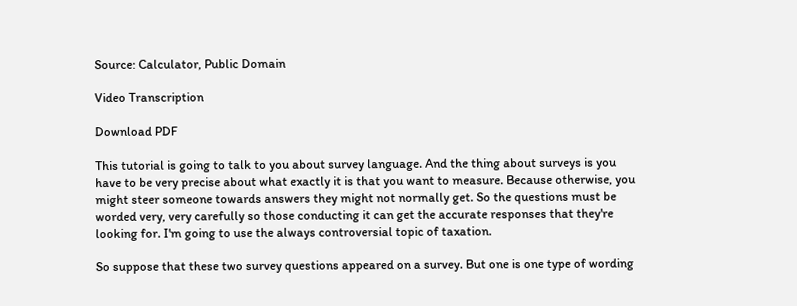Source: Calculator, Public Domain

Video Transcription

Download PDF

This tutorial is going to talk to you about survey language. And the thing about surveys is you have to be very precise about what exactly it is that you want to measure. Because otherwise, you might steer someone towards answers they might not normally get. So the questions must be worded very, very carefully so those conducting it can get the accurate responses that they're looking for. I'm going to use the always controversial topic of taxation.

So suppose that these two survey questions appeared on a survey. But one is one type of wording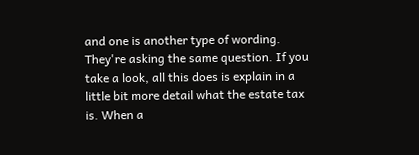and one is another type of wording. They're asking the same question. If you take a look, all this does is explain in a little bit more detail what the estate tax is. When a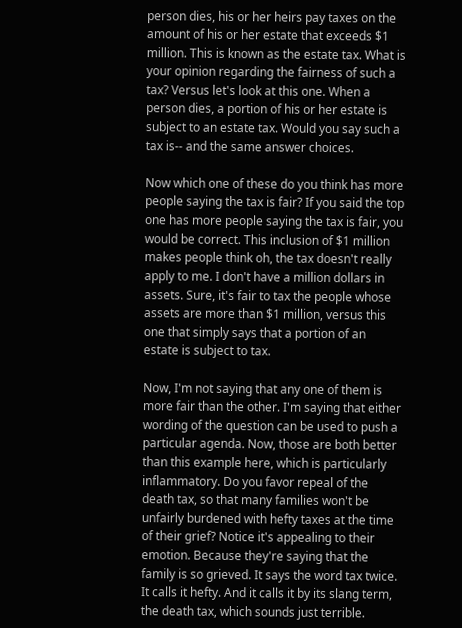person dies, his or her heirs pay taxes on the amount of his or her estate that exceeds $1 million. This is known as the estate tax. What is your opinion regarding the fairness of such a tax? Versus let's look at this one. When a person dies, a portion of his or her estate is subject to an estate tax. Would you say such a tax is-- and the same answer choices.

Now which one of these do you think has more people saying the tax is fair? If you said the top one has more people saying the tax is fair, you would be correct. This inclusion of $1 million makes people think oh, the tax doesn't really apply to me. I don't have a million dollars in assets. Sure, it's fair to tax the people whose assets are more than $1 million, versus this one that simply says that a portion of an estate is subject to tax.

Now, I'm not saying that any one of them is more fair than the other. I'm saying that either wording of the question can be used to push a particular agenda. Now, those are both better than this example here, which is particularly inflammatory. Do you favor repeal of the death tax, so that many families won't be unfairly burdened with hefty taxes at the time of their grief? Notice it's appealing to their emotion. Because they're saying that the family is so grieved. It says the word tax twice. It calls it hefty. And it calls it by its slang term, the death tax, which sounds just terrible.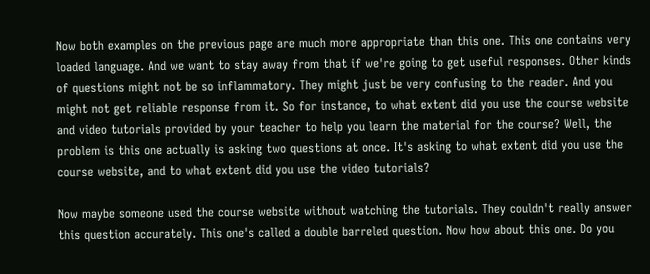Now both examples on the previous page are much more appropriate than this one. This one contains very loaded language. And we want to stay away from that if we're going to get useful responses. Other kinds of questions might not be so inflammatory. They might just be very confusing to the reader. And you might not get reliable response from it. So for instance, to what extent did you use the course website and video tutorials provided by your teacher to help you learn the material for the course? Well, the problem is this one actually is asking two questions at once. It's asking to what extent did you use the course website, and to what extent did you use the video tutorials?

Now maybe someone used the course website without watching the tutorials. They couldn't really answer this question accurately. This one's called a double barreled question. Now how about this one. Do you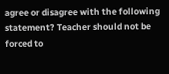agree or disagree with the following statement? Teacher should not be forced to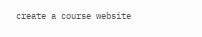create a course website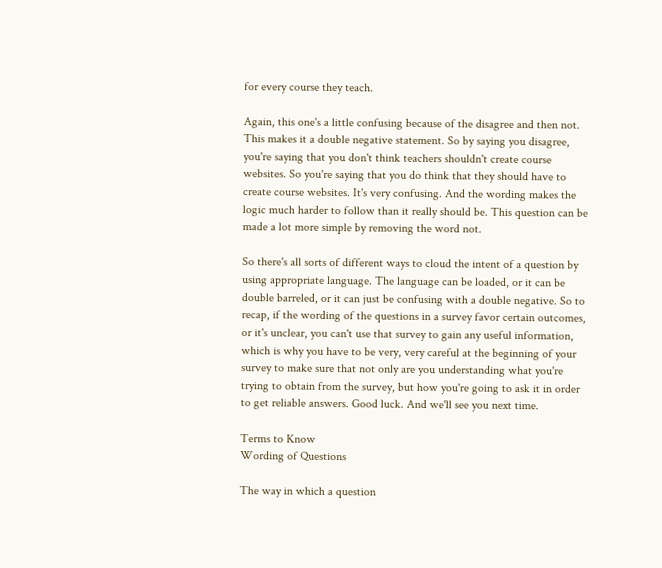for every course they teach.

Again, this one's a little confusing because of the disagree and then not. This makes it a double negative statement. So by saying you disagree, you're saying that you don't think teachers shouldn't create course websites. So you're saying that you do think that they should have to create course websites. It's very confusing. And the wording makes the logic much harder to follow than it really should be. This question can be made a lot more simple by removing the word not.

So there's all sorts of different ways to cloud the intent of a question by using appropriate language. The language can be loaded, or it can be double barreled, or it can just be confusing with a double negative. So to recap, if the wording of the questions in a survey favor certain outcomes, or it's unclear, you can't use that survey to gain any useful information, which is why you have to be very, very careful at the beginning of your survey to make sure that not only are you understanding what you're trying to obtain from the survey, but how you're going to ask it in order to get reliable answers. Good luck. And we'll see you next time.

Terms to Know
Wording of Questions

The way in which a question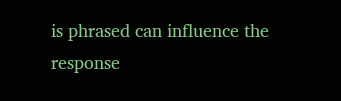is phrased can influence the response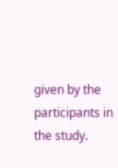given by the participants in the study.